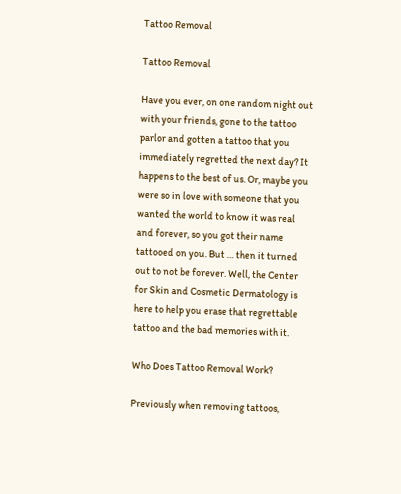Tattoo Removal

Tattoo Removal

Have you ever, on one random night out with your friends, gone to the tattoo parlor and gotten a tattoo that you immediately regretted the next day? It happens to the best of us. Or, maybe you were so in love with someone that you wanted the world to know it was real and forever, so you got their name tattooed on you. But … then it turned out to not be forever. Well, the Center for Skin and Cosmetic Dermatology is here to help you erase that regrettable tattoo and the bad memories with it.

Who Does Tattoo Removal Work?

Previously when removing tattoos,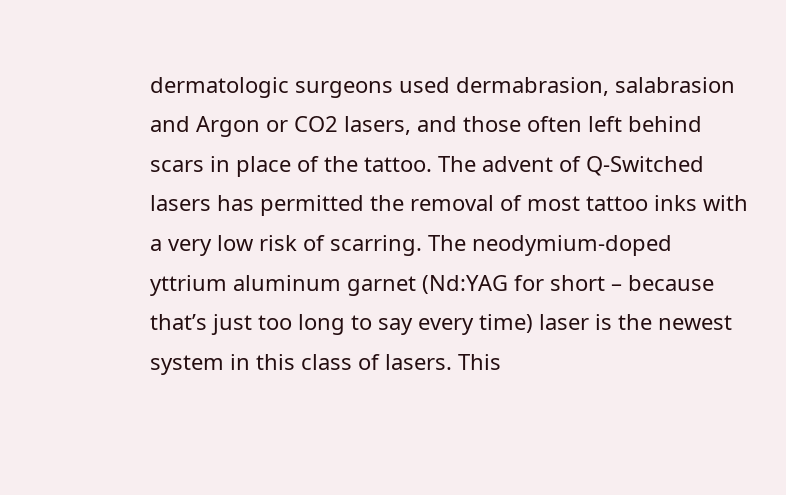dermatologic surgeons used dermabrasion, salabrasion and Argon or CO2 lasers, and those often left behind scars in place of the tattoo. The advent of Q-Switched lasers has permitted the removal of most tattoo inks with a very low risk of scarring. The neodymium-doped yttrium aluminum garnet (Nd:YAG for short – because that’s just too long to say every time) laser is the newest system in this class of lasers. This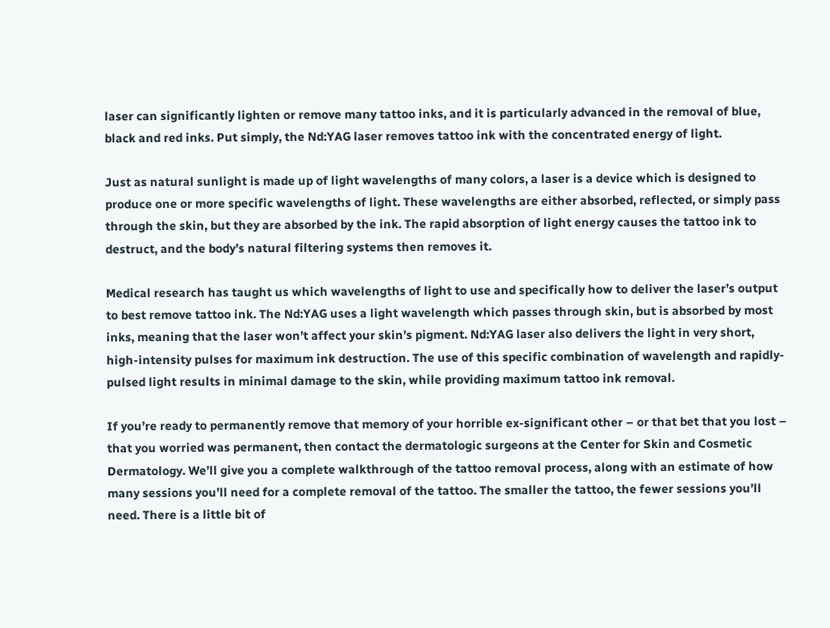laser can significantly lighten or remove many tattoo inks, and it is particularly advanced in the removal of blue, black and red inks. Put simply, the Nd:YAG laser removes tattoo ink with the concentrated energy of light.

Just as natural sunlight is made up of light wavelengths of many colors, a laser is a device which is designed to produce one or more specific wavelengths of light. These wavelengths are either absorbed, reflected, or simply pass through the skin, but they are absorbed by the ink. The rapid absorption of light energy causes the tattoo ink to destruct, and the body’s natural filtering systems then removes it.

Medical research has taught us which wavelengths of light to use and specifically how to deliver the laser’s output to best remove tattoo ink. The Nd:YAG uses a light wavelength which passes through skin, but is absorbed by most inks, meaning that the laser won’t affect your skin’s pigment. Nd:YAG laser also delivers the light in very short, high-intensity pulses for maximum ink destruction. The use of this specific combination of wavelength and rapidly-pulsed light results in minimal damage to the skin, while providing maximum tattoo ink removal.

If you’re ready to permanently remove that memory of your horrible ex-significant other – or that bet that you lost – that you worried was permanent, then contact the dermatologic surgeons at the Center for Skin and Cosmetic Dermatology. We’ll give you a complete walkthrough of the tattoo removal process, along with an estimate of how many sessions you’ll need for a complete removal of the tattoo. The smaller the tattoo, the fewer sessions you’ll need. There is a little bit of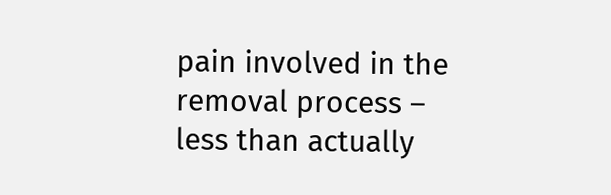pain involved in the removal process – less than actually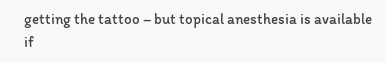getting the tattoo – but topical anesthesia is available if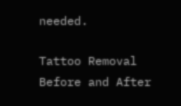needed.

Tattoo Removal Before and After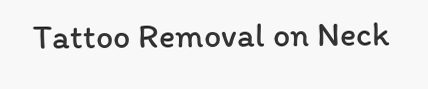Tattoo Removal on Neck